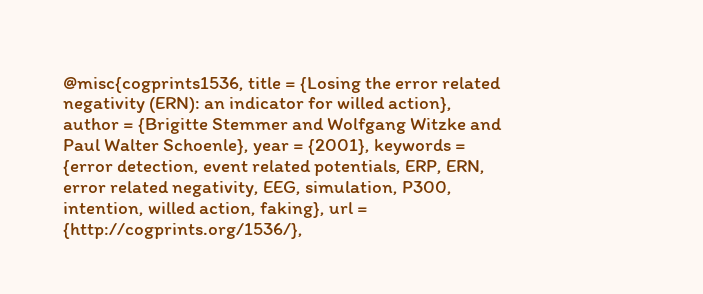@misc{cogprints1536, title = {Losing the error related negativity (ERN): an indicator for willed action}, author = {Brigitte Stemmer and Wolfgang Witzke and Paul Walter Schoenle}, year = {2001}, keywords = {error detection, event related potentials, ERP, ERN, error related negativity, EEG, simulation, P300, intention, willed action, faking}, url = {http://cogprints.org/1536/},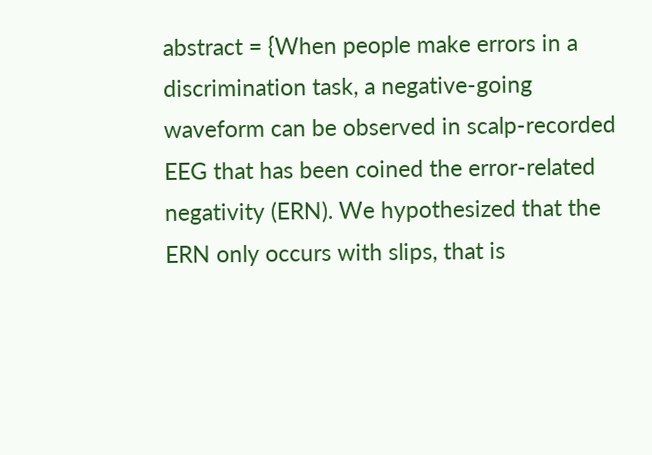abstract = {When people make errors in a discrimination task, a negative-going waveform can be observed in scalp-recorded EEG that has been coined the error-related negativity (ERN). We hypothesized that the ERN only occurs with slips, that is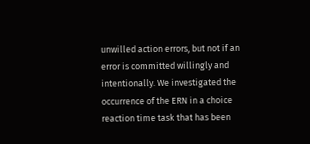unwilled action errors, but not if an error is committed willingly and intentionally. We investigated the occurrence of the ERN in a choice reaction time task that has been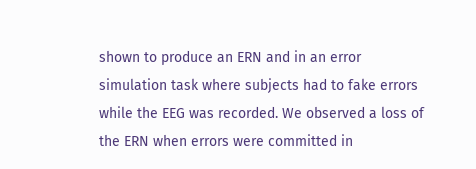shown to produce an ERN and in an error simulation task where subjects had to fake errors while the EEG was recorded. We observed a loss of the ERN when errors were committed in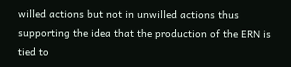willed actions but not in unwilled actions thus supporting the idea that the production of the ERN is tied to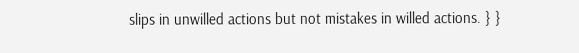slips in unwilled actions but not mistakes in willed actions. } }